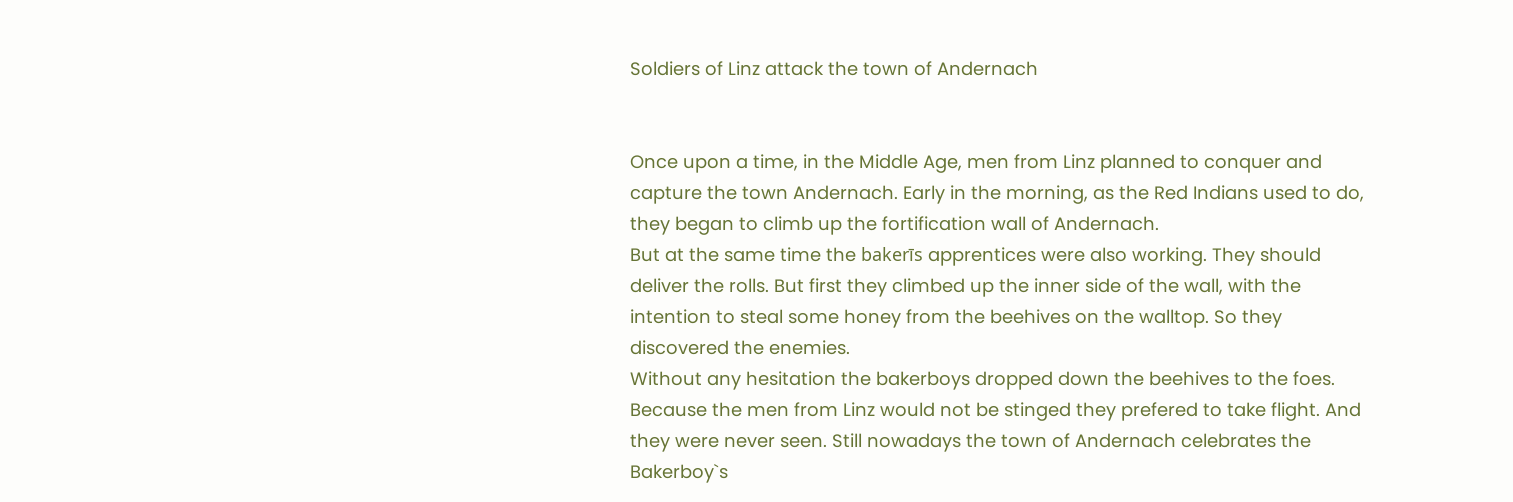Soldiers of Linz attack the town of Andernach


Once upon a time, in the Middle Age, men from Linz planned to conquer and capture the town Andernach. Early in the morning, as the Red Indians used to do, they began to climb up the fortification wall of Andernach.
But at the same time the bakerīs apprentices were also working. They should deliver the rolls. But first they climbed up the inner side of the wall, with the intention to steal some honey from the beehives on the walltop. So they discovered the enemies.
Without any hesitation the bakerboys dropped down the beehives to the foes. Because the men from Linz would not be stinged they prefered to take flight. And they were never seen. Still nowadays the town of Andernach celebrates the Bakerboy`s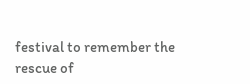festival to remember the rescue of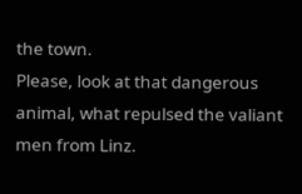the town.
Please, look at that dangerous animal, what repulsed the valiant men from Linz.